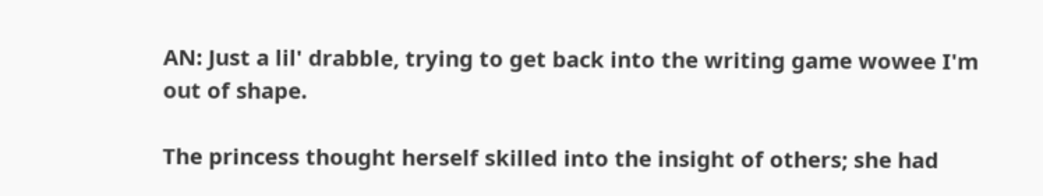AN: Just a lil' drabble, trying to get back into the writing game wowee I'm out of shape.

The princess thought herself skilled into the insight of others; she had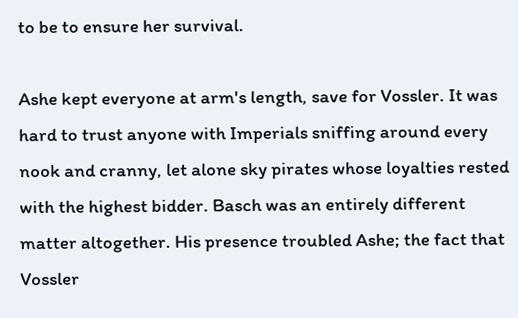to be to ensure her survival.

Ashe kept everyone at arm's length, save for Vossler. It was hard to trust anyone with Imperials sniffing around every nook and cranny, let alone sky pirates whose loyalties rested with the highest bidder. Basch was an entirely different matter altogether. His presence troubled Ashe; the fact that Vossler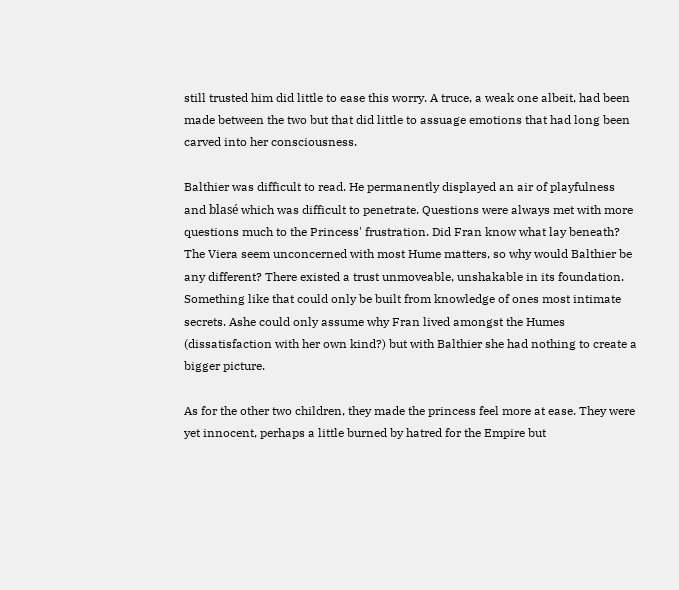still trusted him did little to ease this worry. A truce, a weak one albeit, had been made between the two but that did little to assuage emotions that had long been carved into her consciousness.

Balthier was difficult to read. He permanently displayed an air of playfulness and blasé which was difficult to penetrate. Questions were always met with more questions much to the Princess' frustration. Did Fran know what lay beneath? The Viera seem unconcerned with most Hume matters, so why would Balthier be any different? There existed a trust unmoveable, unshakable in its foundation. Something like that could only be built from knowledge of ones most intimate secrets. Ashe could only assume why Fran lived amongst the Humes (dissatisfaction with her own kind?) but with Balthier she had nothing to create a bigger picture.

As for the other two children, they made the princess feel more at ease. They were yet innocent, perhaps a little burned by hatred for the Empire but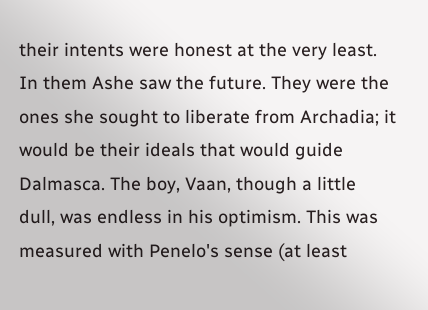their intents were honest at the very least. In them Ashe saw the future. They were the ones she sought to liberate from Archadia; it would be their ideals that would guide Dalmasca. The boy, Vaan, though a little dull, was endless in his optimism. This was measured with Penelo's sense (at least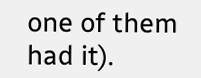one of them had it).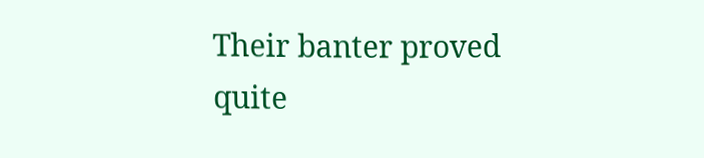Their banter proved quite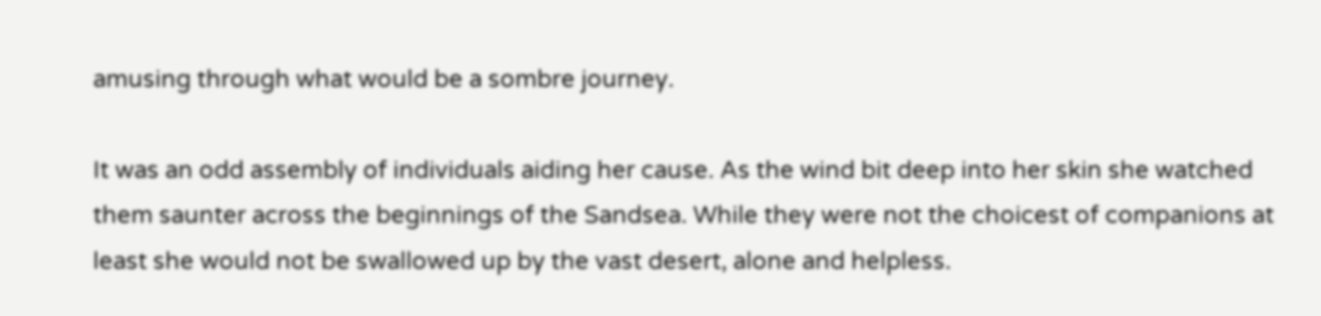amusing through what would be a sombre journey.

It was an odd assembly of individuals aiding her cause. As the wind bit deep into her skin she watched them saunter across the beginnings of the Sandsea. While they were not the choicest of companions at least she would not be swallowed up by the vast desert, alone and helpless.